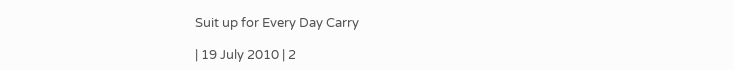Suit up for Every Day Carry

| 19 July 2010 | 2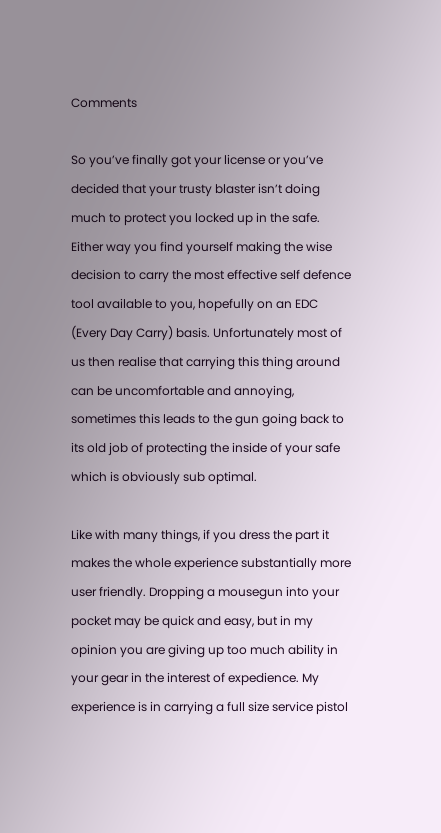Comments

So you’ve finally got your license or you’ve decided that your trusty blaster isn’t doing much to protect you locked up in the safe. Either way you find yourself making the wise decision to carry the most effective self defence tool available to you, hopefully on an EDC (Every Day Carry) basis. Unfortunately most of us then realise that carrying this thing around can be uncomfortable and annoying, sometimes this leads to the gun going back to its old job of protecting the inside of your safe which is obviously sub optimal.

Like with many things, if you dress the part it makes the whole experience substantially more user friendly. Dropping a mousegun into your pocket may be quick and easy, but in my opinion you are giving up too much ability in your gear in the interest of expedience. My experience is in carrying a full size service pistol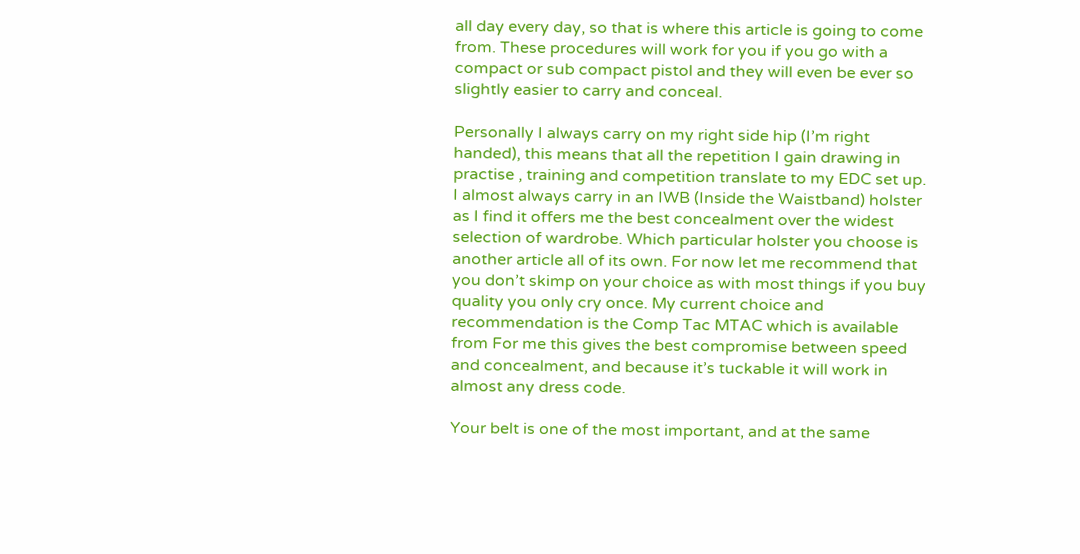all day every day, so that is where this article is going to come from. These procedures will work for you if you go with a compact or sub compact pistol and they will even be ever so slightly easier to carry and conceal.

Personally I always carry on my right side hip (I’m right handed), this means that all the repetition I gain drawing in practise , training and competition translate to my EDC set up. I almost always carry in an IWB (Inside the Waistband) holster as I find it offers me the best concealment over the widest selection of wardrobe. Which particular holster you choose is another article all of its own. For now let me recommend that you don’t skimp on your choice as with most things if you buy quality you only cry once. My current choice and recommendation is the Comp Tac MTAC which is available from For me this gives the best compromise between speed and concealment, and because it’s tuckable it will work in almost any dress code.

Your belt is one of the most important, and at the same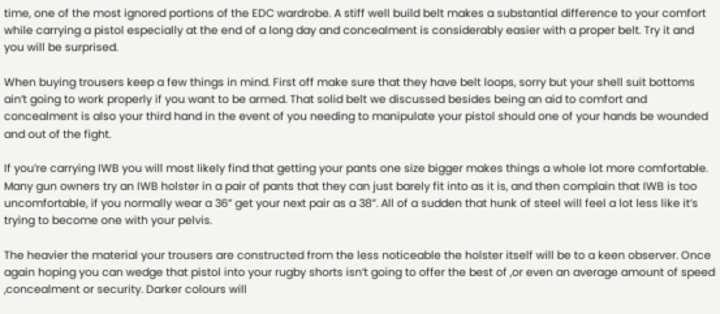time, one of the most ignored portions of the EDC wardrobe. A stiff well build belt makes a substantial difference to your comfort while carrying a pistol especially at the end of a long day and concealment is considerably easier with a proper belt. Try it and you will be surprised.

When buying trousers keep a few things in mind. First off make sure that they have belt loops, sorry but your shell suit bottoms ain’t going to work properly if you want to be armed. That solid belt we discussed besides being an aid to comfort and concealment is also your third hand in the event of you needing to manipulate your pistol should one of your hands be wounded and out of the fight.

If you’re carrying IWB you will most likely find that getting your pants one size bigger makes things a whole lot more comfortable. Many gun owners try an IWB holster in a pair of pants that they can just barely fit into as it is, and then complain that IWB is too uncomfortable, if you normally wear a 36” get your next pair as a 38”. All of a sudden that hunk of steel will feel a lot less like it’s trying to become one with your pelvis.

The heavier the material your trousers are constructed from the less noticeable the holster itself will be to a keen observer. Once again hoping you can wedge that pistol into your rugby shorts isn’t going to offer the best of ,or even an average amount of speed ,concealment or security. Darker colours will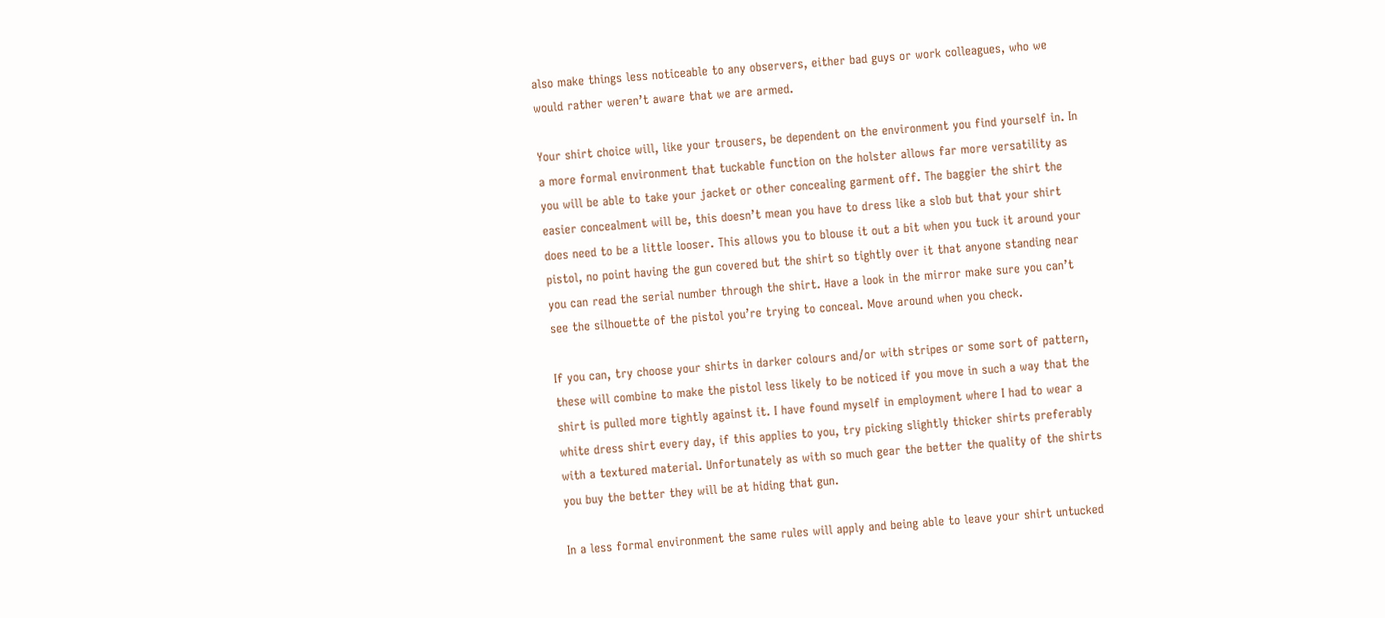also make things less noticeable to any observers, either bad guys or work colleagues, who we would rather weren’t aware that we are armed.

Your shirt choice will, like your trousers, be dependent on the environment you find yourself in. In a more formal environment that tuckable function on the holster allows far more versatility as you will be able to take your jacket or other concealing garment off. The baggier the shirt the easier concealment will be, this doesn’t mean you have to dress like a slob but that your shirt does need to be a little looser. This allows you to blouse it out a bit when you tuck it around your pistol, no point having the gun covered but the shirt so tightly over it that anyone standing near you can read the serial number through the shirt. Have a look in the mirror make sure you can’t see the silhouette of the pistol you’re trying to conceal. Move around when you check.

If you can, try choose your shirts in darker colours and/or with stripes or some sort of pattern, these will combine to make the pistol less likely to be noticed if you move in such a way that the shirt is pulled more tightly against it. I have found myself in employment where I had to wear a white dress shirt every day, if this applies to you, try picking slightly thicker shirts preferably with a textured material. Unfortunately as with so much gear the better the quality of the shirts you buy the better they will be at hiding that gun.

In a less formal environment the same rules will apply and being able to leave your shirt untucked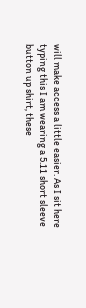will make access a little easier. As I sit here typing this I am wearing a 5.11 short sleeve button up shirt, these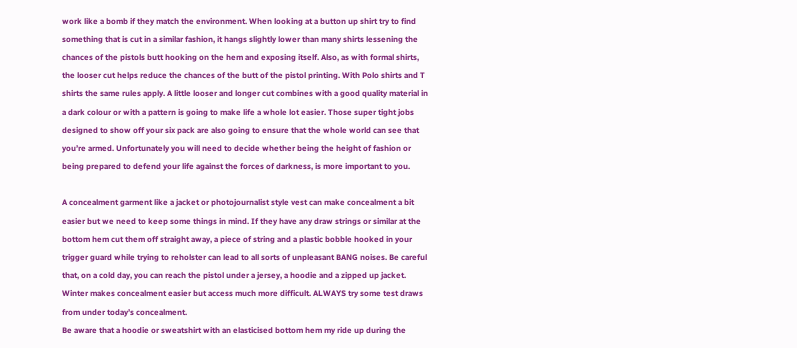work like a bomb if they match the environment. When looking at a button up shirt try to find something that is cut in a similar fashion, it hangs slightly lower than many shirts lessening the chances of the pistols butt hooking on the hem and exposing itself. Also, as with formal shirts, the looser cut helps reduce the chances of the butt of the pistol printing. With Polo shirts and T shirts the same rules apply. A little looser and longer cut combines with a good quality material in a dark colour or with a pattern is going to make life a whole lot easier. Those super tight jobs designed to show off your six pack are also going to ensure that the whole world can see that you’re armed. Unfortunately you will need to decide whether being the height of fashion or being prepared to defend your life against the forces of darkness, is more important to you.

A concealment garment like a jacket or photojournalist style vest can make concealment a bit easier but we need to keep some things in mind. If they have any draw strings or similar at the bottom hem cut them off straight away, a piece of string and a plastic bobble hooked in your trigger guard while trying to reholster can lead to all sorts of unpleasant BANG noises. Be careful that, on a cold day, you can reach the pistol under a jersey, a hoodie and a zipped up jacket. Winter makes concealment easier but access much more difficult. ALWAYS try some test draws from under today’s concealment.
Be aware that a hoodie or sweatshirt with an elasticised bottom hem my ride up during the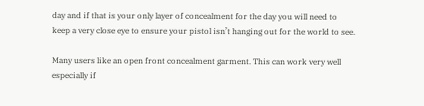day and if that is your only layer of concealment for the day you will need to keep a very close eye to ensure your pistol isn’t hanging out for the world to see.

Many users like an open front concealment garment. This can work very well especially if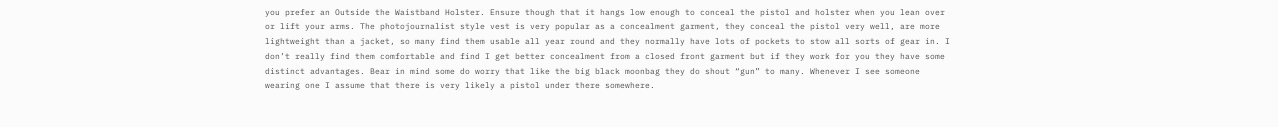you prefer an Outside the Waistband Holster. Ensure though that it hangs low enough to conceal the pistol and holster when you lean over or lift your arms. The photojournalist style vest is very popular as a concealment garment, they conceal the pistol very well, are more lightweight than a jacket, so many find them usable all year round and they normally have lots of pockets to stow all sorts of gear in. I don’t really find them comfortable and find I get better concealment from a closed front garment but if they work for you they have some distinct advantages. Bear in mind some do worry that like the big black moonbag they do shout “gun” to many. Whenever I see someone wearing one I assume that there is very likely a pistol under there somewhere.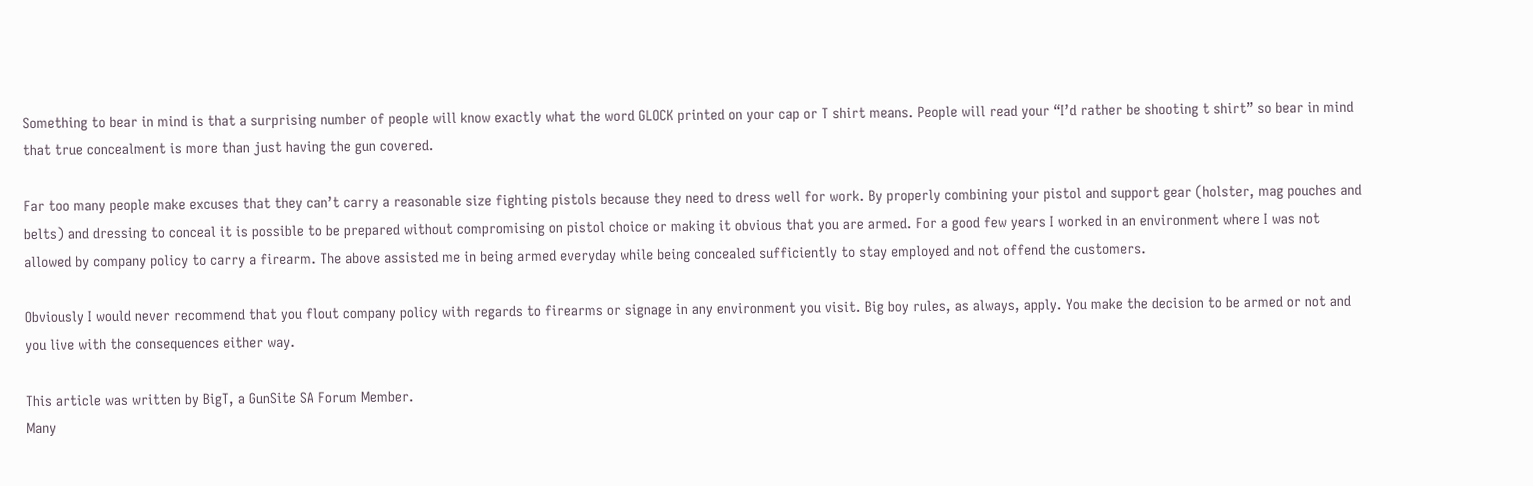Something to bear in mind is that a surprising number of people will know exactly what the word GLOCK printed on your cap or T shirt means. People will read your “I’d rather be shooting t shirt” so bear in mind that true concealment is more than just having the gun covered.

Far too many people make excuses that they can’t carry a reasonable size fighting pistols because they need to dress well for work. By properly combining your pistol and support gear (holster, mag pouches and belts) and dressing to conceal it is possible to be prepared without compromising on pistol choice or making it obvious that you are armed. For a good few years I worked in an environment where I was not allowed by company policy to carry a firearm. The above assisted me in being armed everyday while being concealed sufficiently to stay employed and not offend the customers.

Obviously I would never recommend that you flout company policy with regards to firearms or signage in any environment you visit. Big boy rules, as always, apply. You make the decision to be armed or not and you live with the consequences either way.

This article was written by BigT, a GunSite SA Forum Member.
Many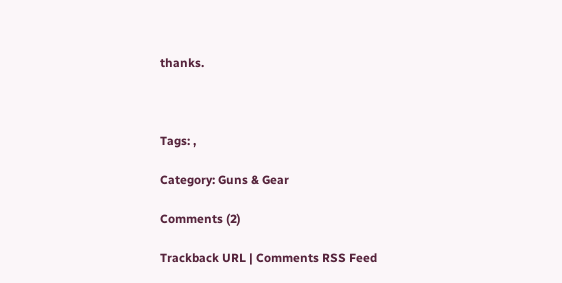thanks.



Tags: ,

Category: Guns & Gear

Comments (2)

Trackback URL | Comments RSS Feed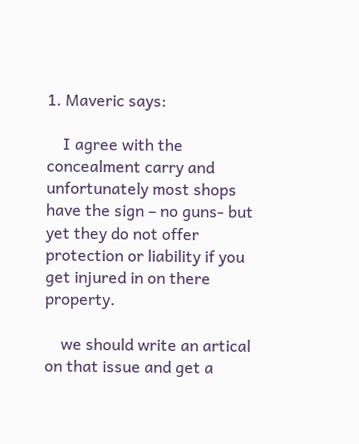1. Maveric says:

    I agree with the concealment carry and unfortunately most shops have the sign – no guns- but yet they do not offer protection or liability if you get injured in on there property.

    we should write an artical on that issue and get a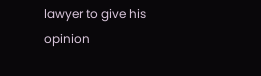lawyer to give his opinion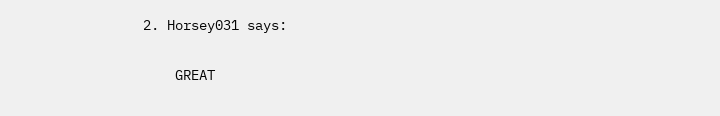2. Horsey031 says:

    GREAT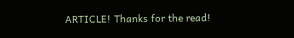ARTICLE! Thanks for the read!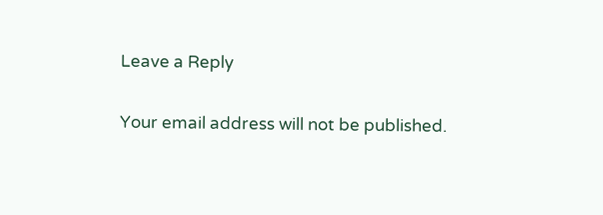Leave a Reply

Your email address will not be published.